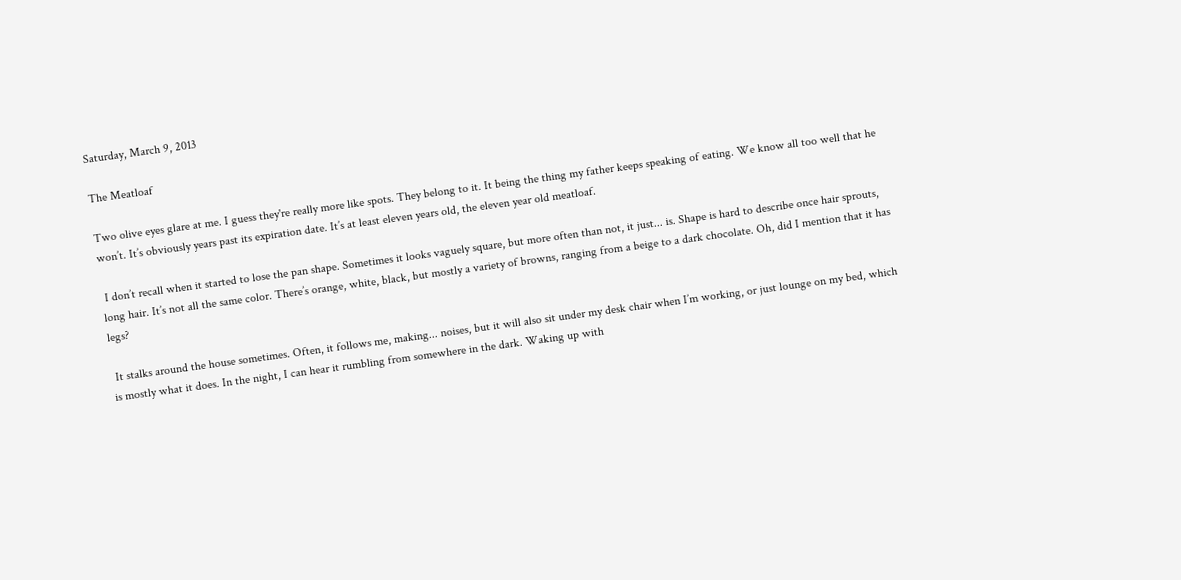Saturday, March 9, 2013

The Meatloaf

Two olive eyes glare at me. I guess they're really more like spots. They belong to it. It being the thing my father keeps speaking of eating. We know all too well that he won’t. It’s obviously years past its expiration date. It’s at least eleven years old, the eleven year old meatloaf.

 I don’t recall when it started to lose the pan shape. Sometimes it looks vaguely square, but more often than not, it just... is. Shape is hard to describe once hair sprouts, long hair. It’s not all the same color. There’s orange, white, black, but mostly a variety of browns, ranging from a beige to a dark chocolate. Oh, did I mention that it has legs?

 It stalks around the house sometimes. Often, it follows me, making... noises, but it will also sit under my desk chair when I’m working, or just lounge on my bed, which is mostly what it does. In the night, I can hear it rumbling from somewhere in the dark. Waking up with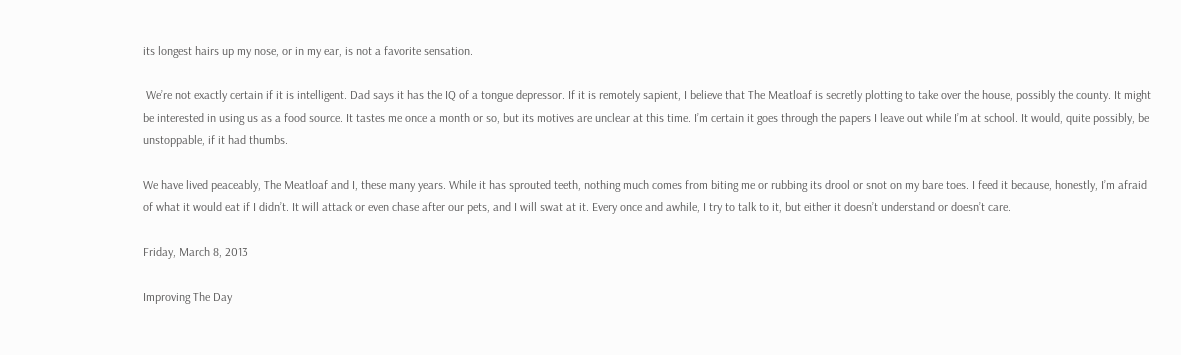its longest hairs up my nose, or in my ear, is not a favorite sensation.

 We’re not exactly certain if it is intelligent. Dad says it has the IQ of a tongue depressor. If it is remotely sapient, I believe that The Meatloaf is secretly plotting to take over the house, possibly the county. It might be interested in using us as a food source. It tastes me once a month or so, but its motives are unclear at this time. I’m certain it goes through the papers I leave out while I’m at school. It would, quite possibly, be unstoppable, if it had thumbs.

We have lived peaceably, The Meatloaf and I, these many years. While it has sprouted teeth, nothing much comes from biting me or rubbing its drool or snot on my bare toes. I feed it because, honestly, I’m afraid of what it would eat if I didn’t. It will attack or even chase after our pets, and I will swat at it. Every once and awhile, I try to talk to it, but either it doesn’t understand or doesn’t care.

Friday, March 8, 2013

Improving The Day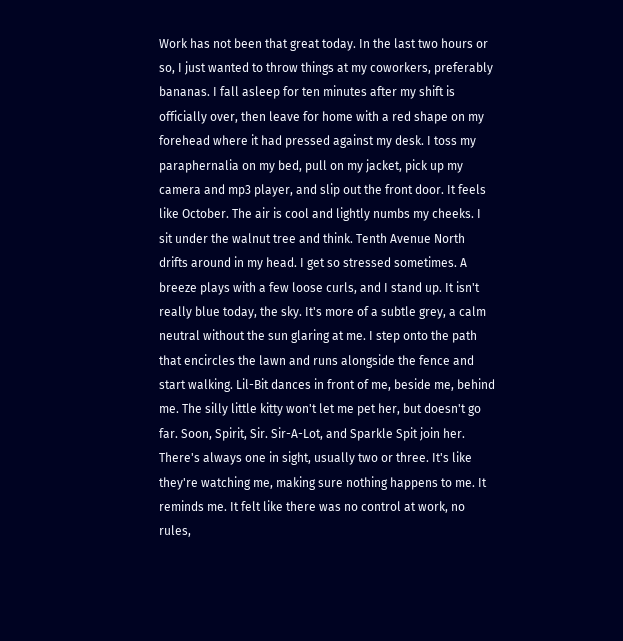Work has not been that great today. In the last two hours or so, I just wanted to throw things at my coworkers, preferably bananas. I fall asleep for ten minutes after my shift is officially over, then leave for home with a red shape on my forehead where it had pressed against my desk. I toss my paraphernalia on my bed, pull on my jacket, pick up my camera and mp3 player, and slip out the front door. It feels like October. The air is cool and lightly numbs my cheeks. I sit under the walnut tree and think. Tenth Avenue North drifts around in my head. I get so stressed sometimes. A breeze plays with a few loose curls, and I stand up. It isn't really blue today, the sky. It's more of a subtle grey, a calm neutral without the sun glaring at me. I step onto the path that encircles the lawn and runs alongside the fence and start walking. Lil-Bit dances in front of me, beside me, behind me. The silly little kitty won't let me pet her, but doesn't go far. Soon, Spirit, Sir. Sir-A-Lot, and Sparkle Spit join her. There's always one in sight, usually two or three. It's like they're watching me, making sure nothing happens to me. It reminds me. It felt like there was no control at work, no rules,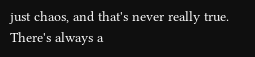just chaos, and that's never really true. There's always a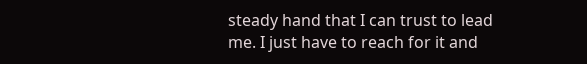steady hand that I can trust to lead me. I just have to reach for it and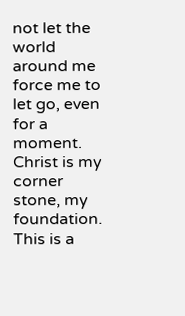not let the world around me force me to let go, even for a moment. Christ is my corner stone, my foundation. This is a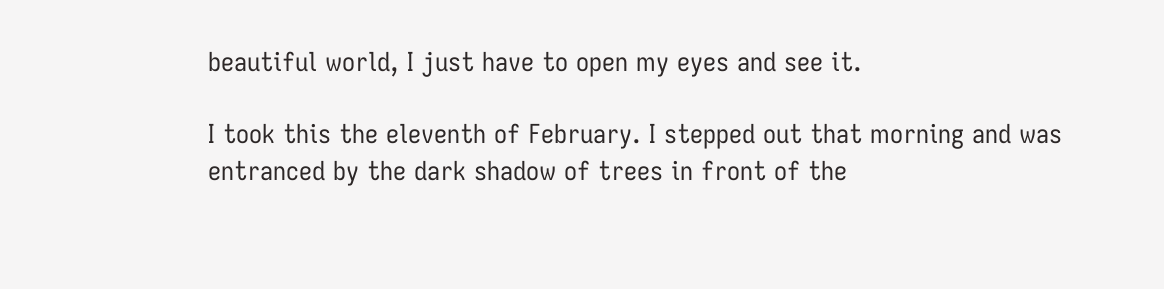beautiful world, I just have to open my eyes and see it.

I took this the eleventh of February. I stepped out that morning and was entranced by the dark shadow of trees in front of the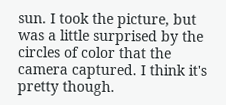sun. I took the picture, but was a little surprised by the circles of color that the camera captured. I think it's pretty though.